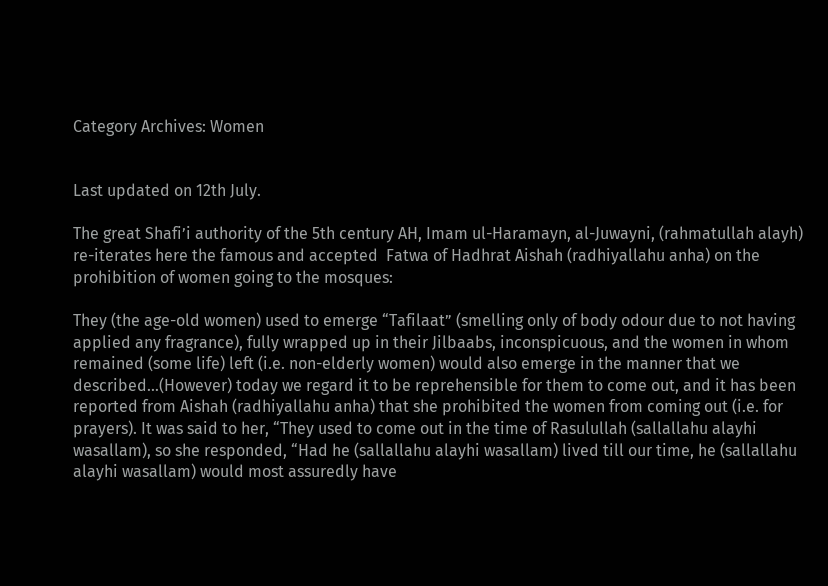Category Archives: Women


Last updated on 12th July.

The great Shafi’i authority of the 5th century AH, Imam ul-Haramayn, al-Juwayni, (rahmatullah alayh) re-iterates here the famous and accepted  Fatwa of Hadhrat Aishah (radhiyallahu anha) on the prohibition of women going to the mosques:

They (the age-old women) used to emerge “Tafilaat” (smelling only of body odour due to not having applied any fragrance), fully wrapped up in their Jilbaabs, inconspicuous, and the women in whom remained (some life) left (i.e. non-elderly women) would also emerge in the manner that we described…(However) today we regard it to be reprehensible for them to come out, and it has been reported from Aishah (radhiyallahu anha) that she prohibited the women from coming out (i.e. for prayers). It was said to her, “They used to come out in the time of Rasulullah (sallallahu alayhi wasallam), so she responded, “Had he (sallallahu alayhi wasallam) lived till our time, he (sallallahu alayhi wasallam) would most assuredly have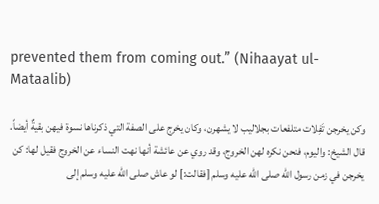prevented them from coming out.” (Nihaayat ul-Mataalib)

وكن يخرجن تَفِلات متلفعات بجلاليب لا يشهرن، وكان يخرج على الصفة التي ذكرناها نسوة فيهن بقيةٌ أيضاً.
قال الشيخ: واليوم، فنحن نكره لهن الخروج، وقد روي عن عائشة أنها نهت النساء عن الخروج فقيل لها: كن يخرجن في زمن رسول الله صلى الله عليه وسلم [فقالت:] لو عاش صلى الله عليه وسلم إلى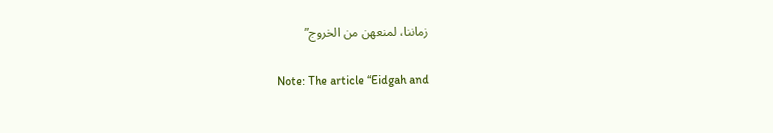زماننا، لمنعهن من الخروج”

Note: The article “Eidgah and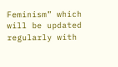Feminism” which will be updated regularly with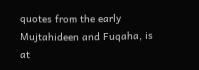quotes from the early Mujtahideen and Fuqaha, is at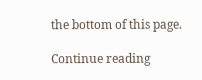the bottom of this page.

Continue reading